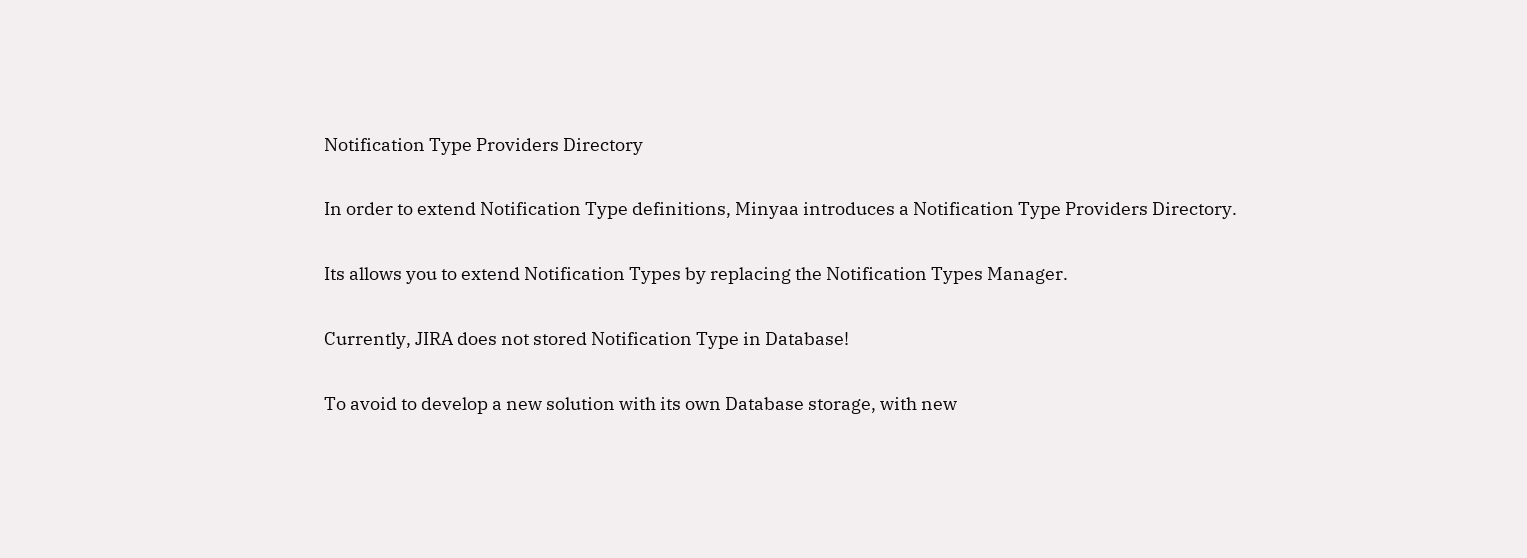Notification Type Providers Directory

In order to extend Notification Type definitions, Minyaa introduces a Notification Type Providers Directory.

Its allows you to extend Notification Types by replacing the Notification Types Manager.

Currently, JIRA does not stored Notification Type in Database!

To avoid to develop a new solution with its own Database storage, with new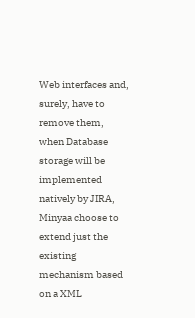Web interfaces and, surely, have to remove them, when Database storage will be implemented natively by JIRA, Minyaa choose to extend just the existing mechanism based on a XML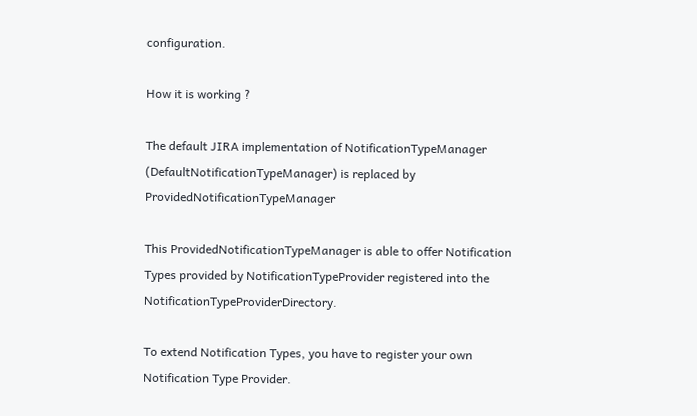configuration.

How it is working ?

The default JIRA implementation of NotificationTypeManager (DefaultNotificationTypeManager) is replaced by ProvidedNotificationTypeManager

This ProvidedNotificationTypeManager is able to offer Notification Types provided by NotificationTypeProvider registered into the NotificationTypeProviderDirectory.

To extend Notification Types, you have to register your own Notification Type Provider.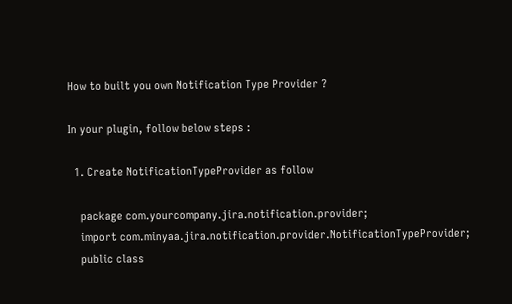How to built you own Notification Type Provider ?

In your plugin, follow below steps :

  1. Create NotificationTypeProvider as follow

    package com.yourcompany.jira.notification.provider;
    import com.minyaa.jira.notification.provider.NotificationTypeProvider;
    public class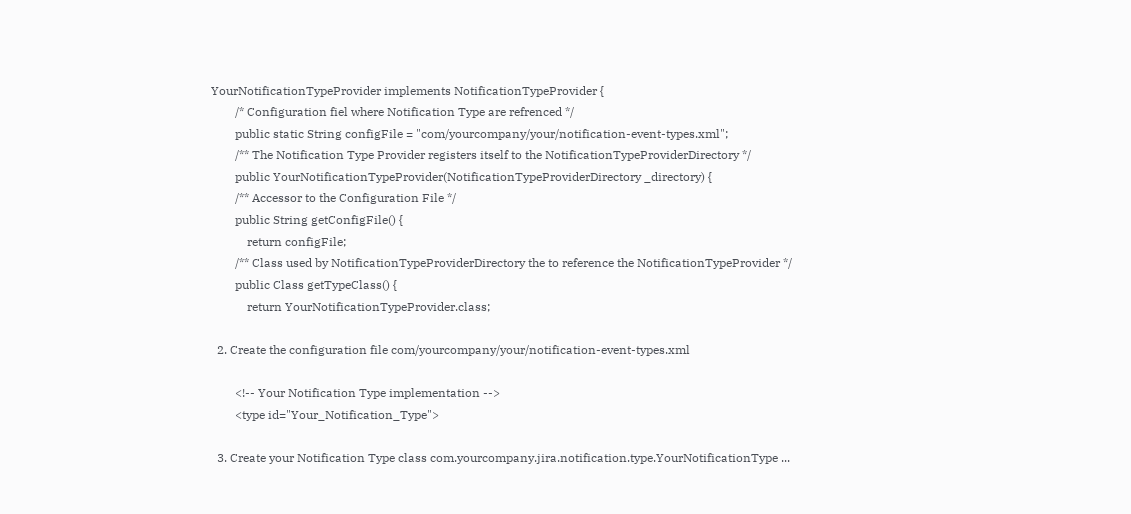YourNotificationTypeProvider implements NotificationTypeProvider {
        /* Configuration fiel where Notification Type are refrenced */
        public static String configFile = "com/yourcompany/your/notification-event-types.xml";
        /** The Notification Type Provider registers itself to the NotificationTypeProviderDirectory */
        public YourNotificationTypeProvider(NotificationTypeProviderDirectory _directory) {
        /** Accessor to the Configuration File */
        public String getConfigFile() {
            return configFile;
        /** Class used by NotificationTypeProviderDirectory the to reference the NotificationTypeProvider */
        public Class getTypeClass() {
            return YourNotificationTypeProvider.class;

  2. Create the configuration file com/yourcompany/your/notification-event-types.xml

        <!-- Your Notification Type implementation -->
        <type id="Your_Notification_Type">

  3. Create your Notification Type class com.yourcompany.jira.notification.type.YourNotificationType ...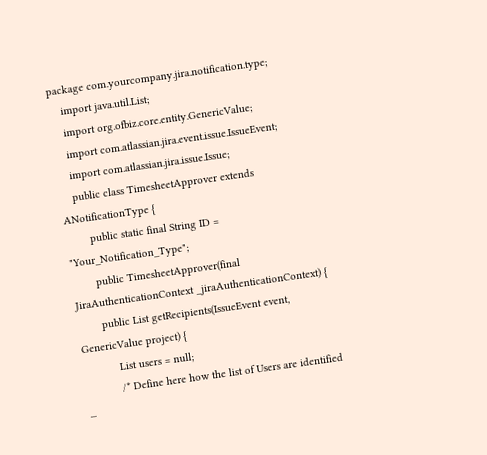package com.yourcompany.jira.notification.type;
    import java.util.List;
    import org.ofbiz.core.entity.GenericValue;
    import com.atlassian.jira.event.issue.IssueEvent;
    import com.atlassian.jira.issue.Issue;
    public class TimesheetApprover extends ANotificationType {
        public static final String ID = "Your_Notification_Type";
        public TimesheetApprover(final JiraAuthenticationContext _jiraAuthenticationContext) {
        public List getRecipients(IssueEvent event, GenericValue project) {
            List users = null;
            /* Define here how the list of Users are identified ...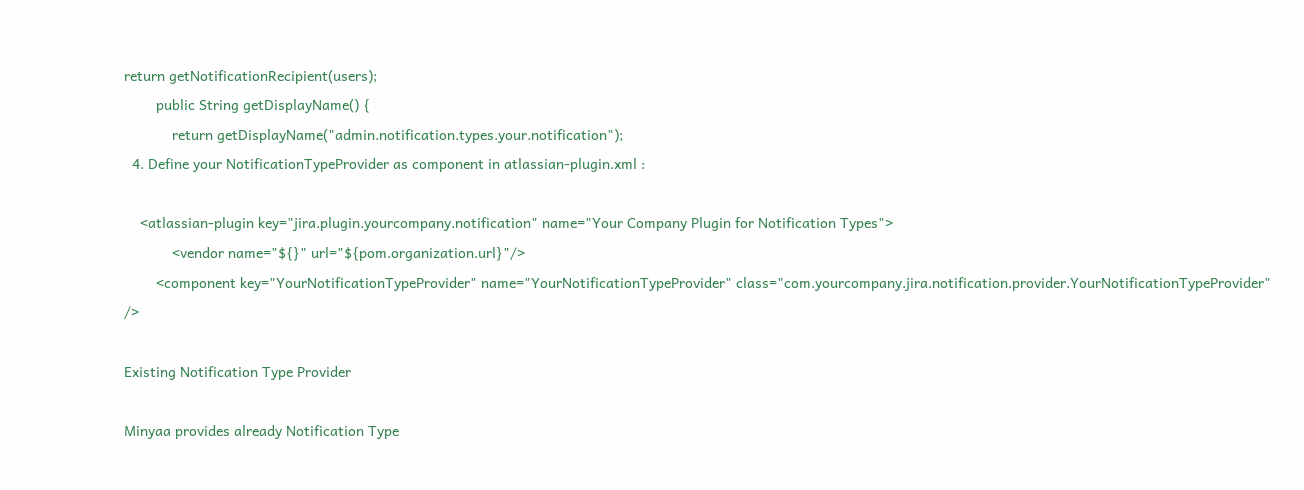return getNotificationRecipient(users);
        public String getDisplayName() {
            return getDisplayName("admin.notification.types.your.notification");
  4. Define your NotificationTypeProvider as component in atlassian-plugin.xml :

    <atlassian-plugin key="jira.plugin.yourcompany.notification" name="Your Company Plugin for Notification Types">
            <vendor name="${}" url="${pom.organization.url}"/>
        <component key="YourNotificationTypeProvider" name="YourNotificationTypeProvider" class="com.yourcompany.jira.notification.provider.YourNotificationTypeProvider" />

Existing Notification Type Provider

Minyaa provides already Notification Type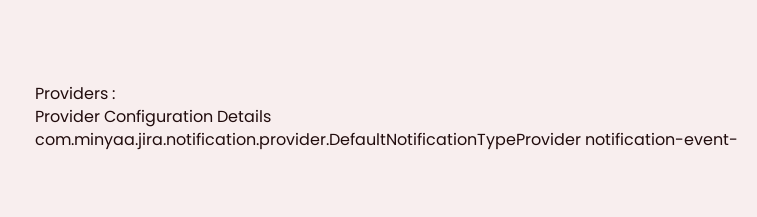Providers :
Provider Configuration Details
com.minyaa.jira.notification.provider.DefaultNotificationTypeProvider notification-event-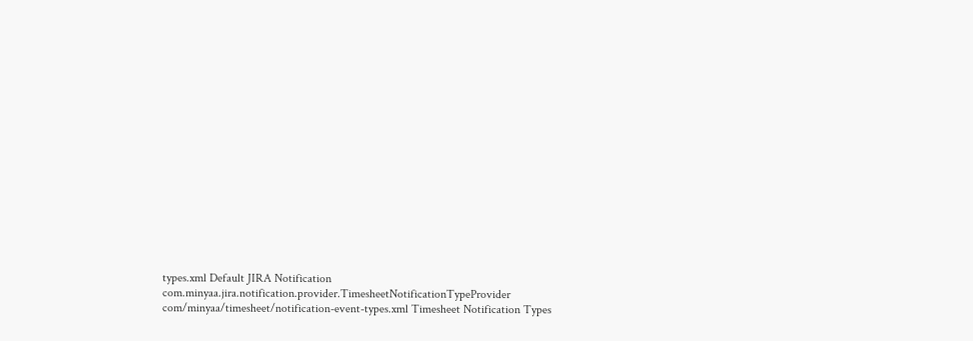types.xml Default JIRA Notification
com.minyaa.jira.notification.provider.TimesheetNotificationTypeProvider com/minyaa/timesheet/notification-event-types.xml Timesheet Notification Types